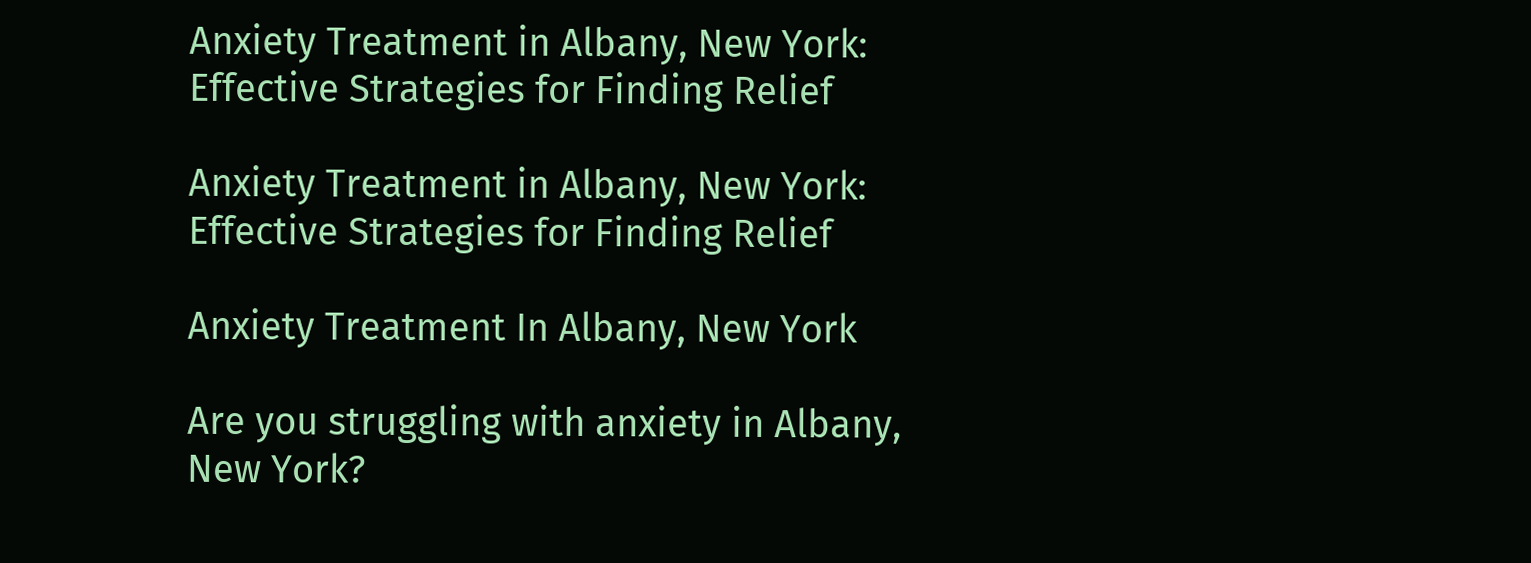Anxiety Treatment in Albany, New York: Effective Strategies for Finding Relief

Anxiety Treatment in Albany, New York: Effective Strategies for Finding Relief

Anxiety Treatment In Albany, New York

Are you struggling with anxiety in Albany, New York?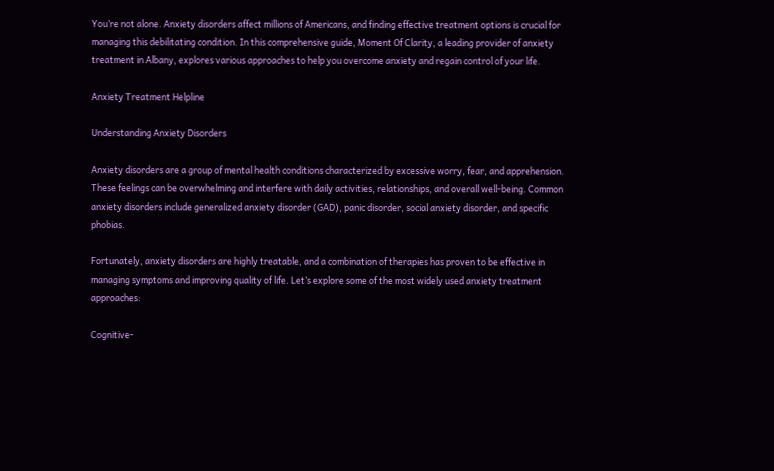You’re not alone. Anxiety disorders affect millions of Americans, and finding effective treatment options is crucial for managing this debilitating condition. In this comprehensive guide, Moment Of Clarity, a leading provider of anxiety treatment in Albany, explores various approaches to help you overcome anxiety and regain control of your life.

Anxiety Treatment Helpline

Understanding Anxiety Disorders

Anxiety disorders are a group of mental health conditions characterized by excessive worry, fear, and apprehension. These feelings can be overwhelming and interfere with daily activities, relationships, and overall well-being. Common anxiety disorders include generalized anxiety disorder (GAD), panic disorder, social anxiety disorder, and specific phobias.

Fortunately, anxiety disorders are highly treatable, and a combination of therapies has proven to be effective in managing symptoms and improving quality of life. Let’s explore some of the most widely used anxiety treatment approaches:

Cognitive-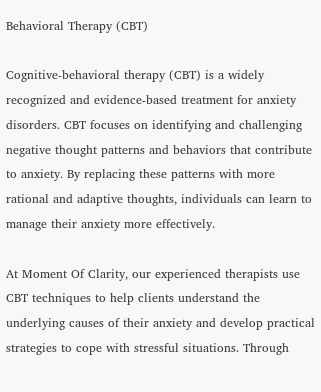Behavioral Therapy (CBT)

Cognitive-behavioral therapy (CBT) is a widely recognized and evidence-based treatment for anxiety disorders. CBT focuses on identifying and challenging negative thought patterns and behaviors that contribute to anxiety. By replacing these patterns with more rational and adaptive thoughts, individuals can learn to manage their anxiety more effectively.

At Moment Of Clarity, our experienced therapists use CBT techniques to help clients understand the underlying causes of their anxiety and develop practical strategies to cope with stressful situations. Through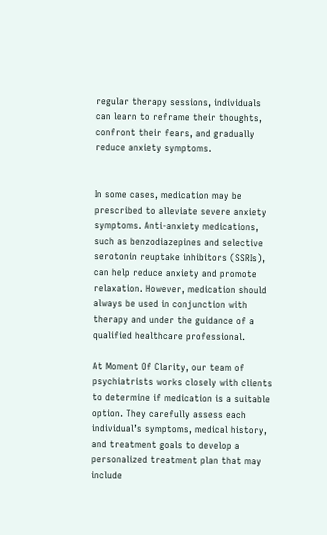regular therapy sessions, individuals can learn to reframe their thoughts, confront their fears, and gradually reduce anxiety symptoms.


In some cases, medication may be prescribed to alleviate severe anxiety symptoms. Anti-anxiety medications, such as benzodiazepines and selective serotonin reuptake inhibitors (SSRIs), can help reduce anxiety and promote relaxation. However, medication should always be used in conjunction with therapy and under the guidance of a qualified healthcare professional.

At Moment Of Clarity, our team of psychiatrists works closely with clients to determine if medication is a suitable option. They carefully assess each individual’s symptoms, medical history, and treatment goals to develop a personalized treatment plan that may include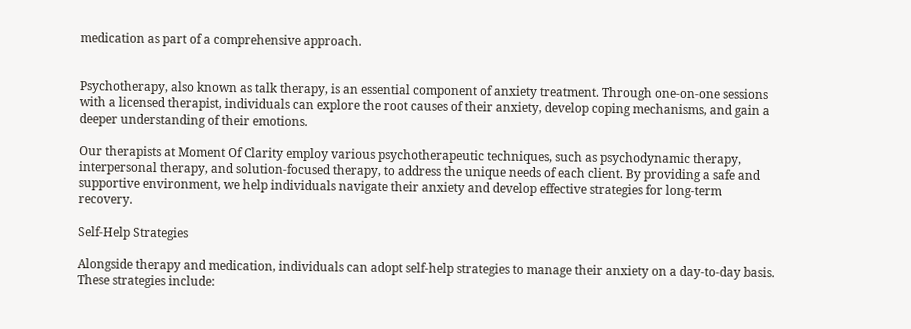medication as part of a comprehensive approach.


Psychotherapy, also known as talk therapy, is an essential component of anxiety treatment. Through one-on-one sessions with a licensed therapist, individuals can explore the root causes of their anxiety, develop coping mechanisms, and gain a deeper understanding of their emotions.

Our therapists at Moment Of Clarity employ various psychotherapeutic techniques, such as psychodynamic therapy, interpersonal therapy, and solution-focused therapy, to address the unique needs of each client. By providing a safe and supportive environment, we help individuals navigate their anxiety and develop effective strategies for long-term recovery.

Self-Help Strategies

Alongside therapy and medication, individuals can adopt self-help strategies to manage their anxiety on a day-to-day basis. These strategies include: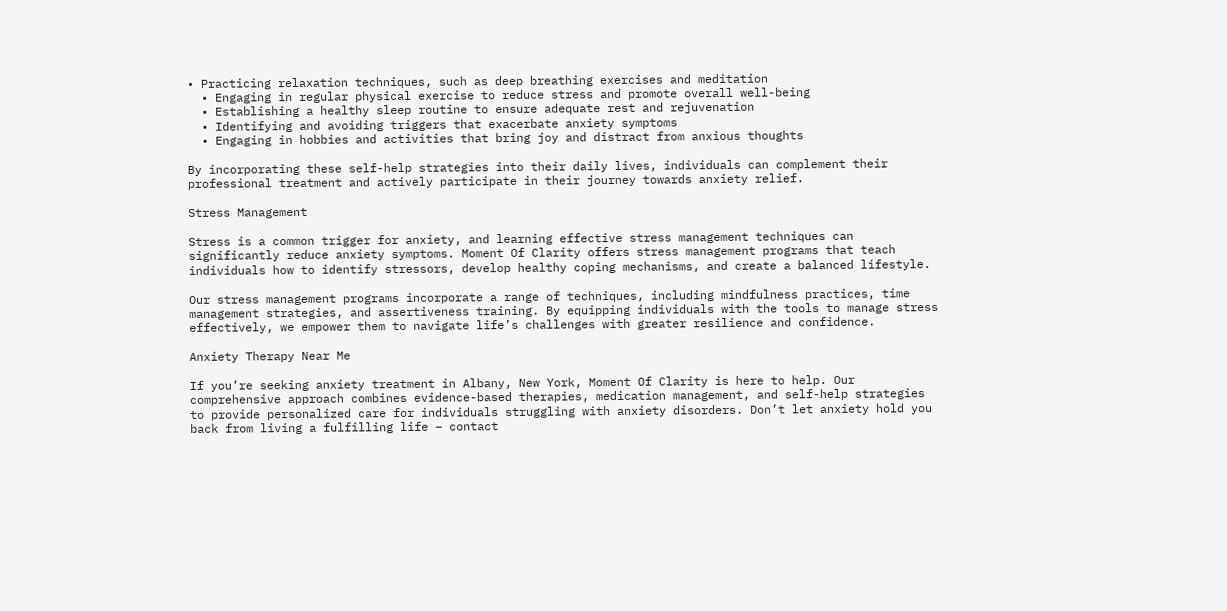• Practicing relaxation techniques, such as deep breathing exercises and meditation
  • Engaging in regular physical exercise to reduce stress and promote overall well-being
  • Establishing a healthy sleep routine to ensure adequate rest and rejuvenation
  • Identifying and avoiding triggers that exacerbate anxiety symptoms
  • Engaging in hobbies and activities that bring joy and distract from anxious thoughts

By incorporating these self-help strategies into their daily lives, individuals can complement their professional treatment and actively participate in their journey towards anxiety relief.

Stress Management

Stress is a common trigger for anxiety, and learning effective stress management techniques can significantly reduce anxiety symptoms. Moment Of Clarity offers stress management programs that teach individuals how to identify stressors, develop healthy coping mechanisms, and create a balanced lifestyle.

Our stress management programs incorporate a range of techniques, including mindfulness practices, time management strategies, and assertiveness training. By equipping individuals with the tools to manage stress effectively, we empower them to navigate life’s challenges with greater resilience and confidence.

Anxiety Therapy Near Me

If you’re seeking anxiety treatment in Albany, New York, Moment Of Clarity is here to help. Our comprehensive approach combines evidence-based therapies, medication management, and self-help strategies to provide personalized care for individuals struggling with anxiety disorders. Don’t let anxiety hold you back from living a fulfilling life – contact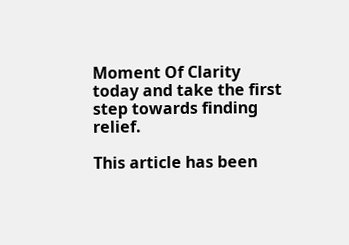Moment Of Clarity today and take the first step towards finding relief.

This article has been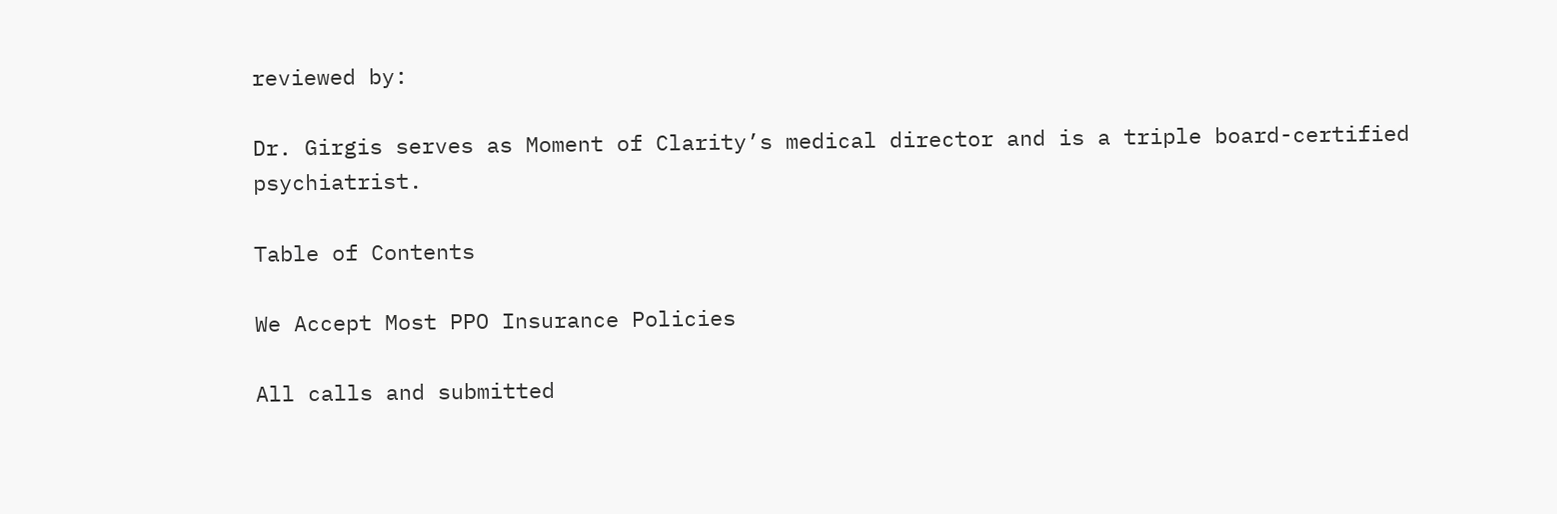reviewed by:

Dr. Girgis serves as Moment of Clarity’s medical director and is a triple board-certified psychiatrist.

Table of Contents

We Accept Most PPO Insurance Policies

All calls and submitted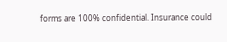forms are 100% confidential. Insurance could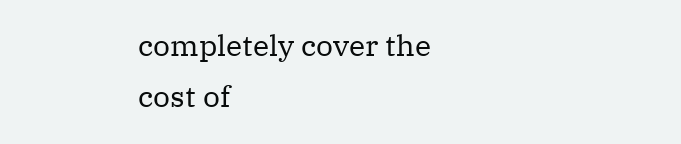completely cover the cost of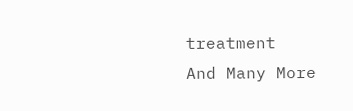treatment
And Many More